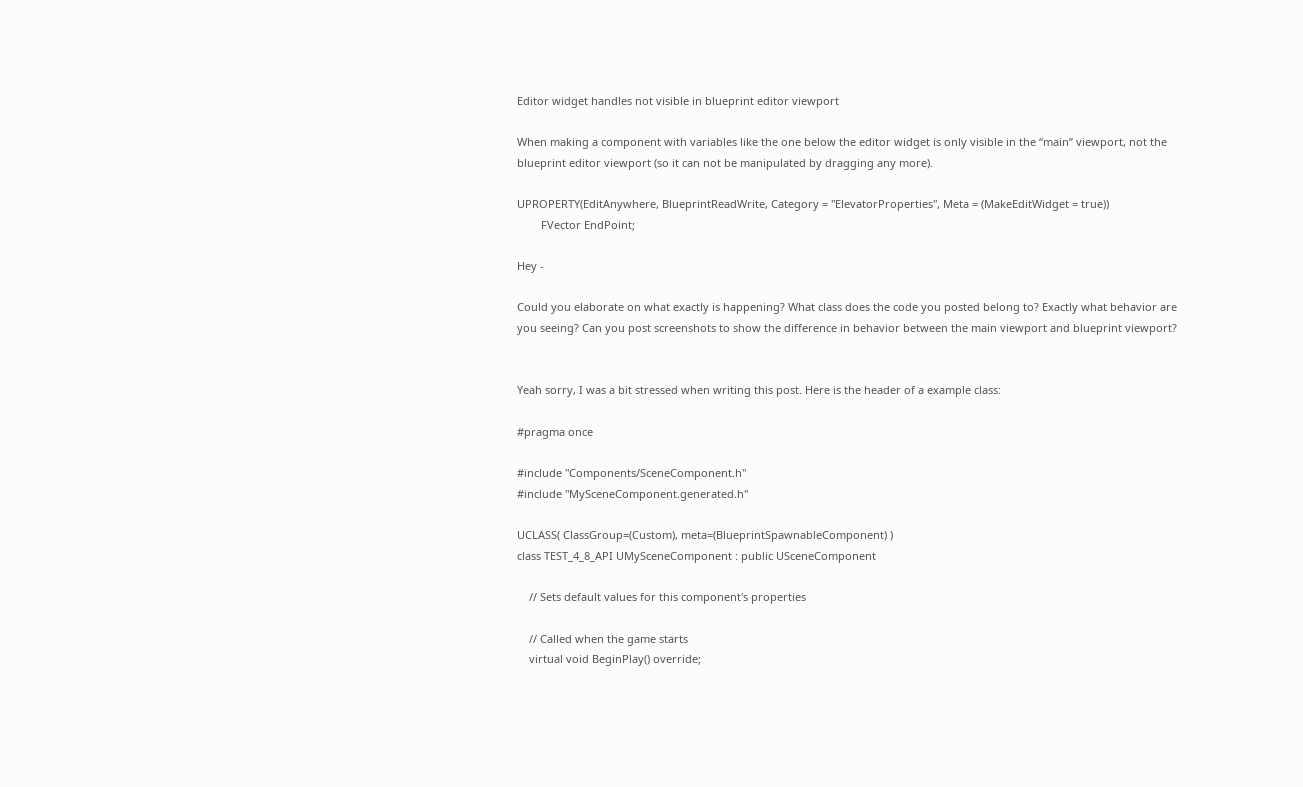Editor widget handles not visible in blueprint editor viewport

When making a component with variables like the one below the editor widget is only visible in the “main” viewport, not the blueprint editor viewport (so it can not be manipulated by dragging any more).

UPROPERTY(EditAnywhere, BlueprintReadWrite, Category = "ElevatorProperties", Meta = (MakeEditWidget = true))
        FVector EndPoint;

Hey -

Could you elaborate on what exactly is happening? What class does the code you posted belong to? Exactly what behavior are you seeing? Can you post screenshots to show the difference in behavior between the main viewport and blueprint viewport?


Yeah sorry, I was a bit stressed when writing this post. Here is the header of a example class:

#pragma once

#include "Components/SceneComponent.h"
#include "MySceneComponent.generated.h"

UCLASS( ClassGroup=(Custom), meta=(BlueprintSpawnableComponent) )
class TEST_4_8_API UMySceneComponent : public USceneComponent

    // Sets default values for this component's properties

    // Called when the game starts
    virtual void BeginPlay() override;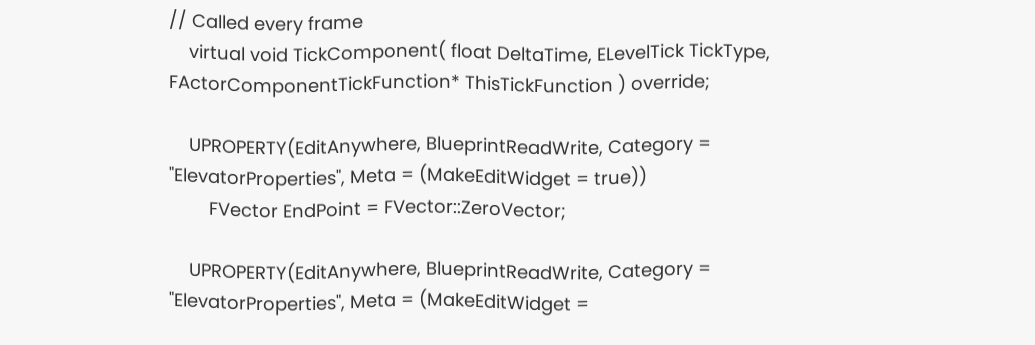// Called every frame
    virtual void TickComponent( float DeltaTime, ELevelTick TickType, FActorComponentTickFunction* ThisTickFunction ) override;

    UPROPERTY(EditAnywhere, BlueprintReadWrite, Category = "ElevatorProperties", Meta = (MakeEditWidget = true))
        FVector EndPoint = FVector::ZeroVector;

    UPROPERTY(EditAnywhere, BlueprintReadWrite, Category = "ElevatorProperties", Meta = (MakeEditWidget =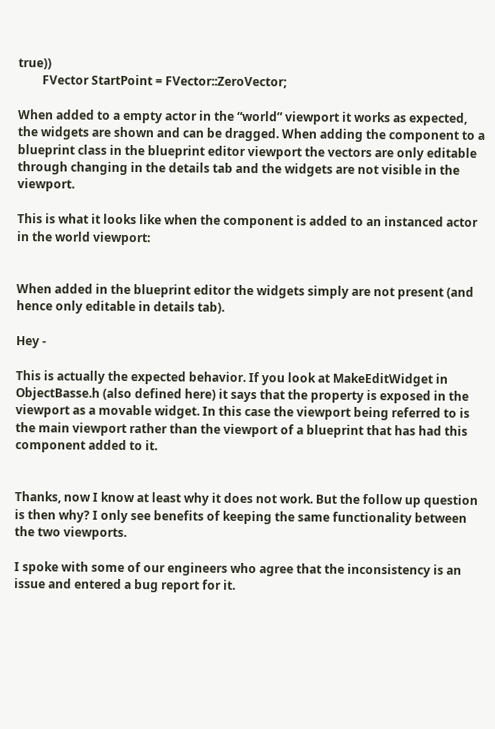true))
        FVector StartPoint = FVector::ZeroVector;

When added to a empty actor in the “world” viewport it works as expected, the widgets are shown and can be dragged. When adding the component to a blueprint class in the blueprint editor viewport the vectors are only editable through changing in the details tab and the widgets are not visible in the viewport.

This is what it looks like when the component is added to an instanced actor in the world viewport:


When added in the blueprint editor the widgets simply are not present (and hence only editable in details tab).

Hey -

This is actually the expected behavior. If you look at MakeEditWidget in ObjectBasse.h (also defined here) it says that the property is exposed in the viewport as a movable widget. In this case the viewport being referred to is the main viewport rather than the viewport of a blueprint that has had this component added to it.


Thanks, now I know at least why it does not work. But the follow up question is then why? I only see benefits of keeping the same functionality between the two viewports.

I spoke with some of our engineers who agree that the inconsistency is an issue and entered a bug report for it.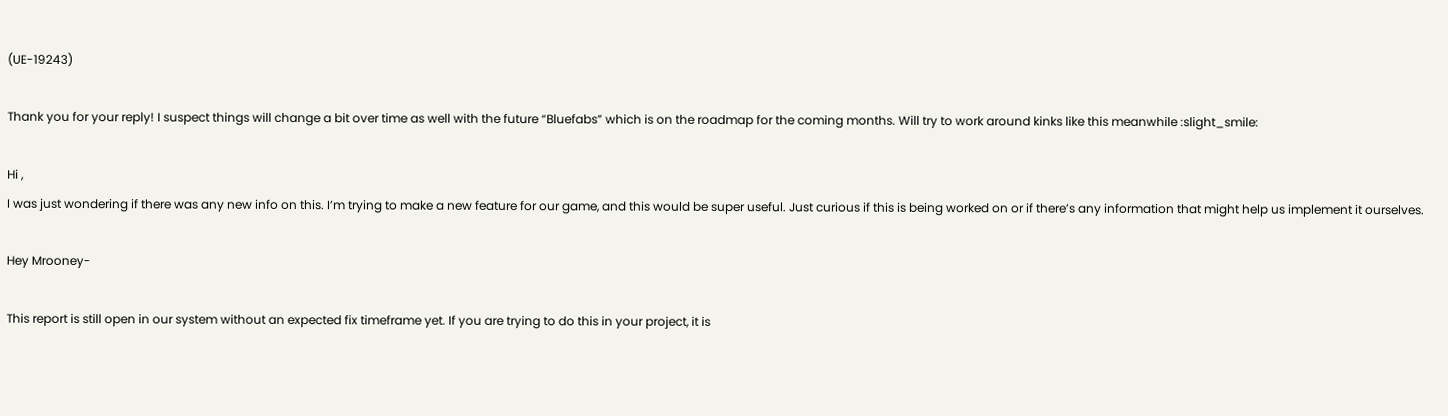(UE-19243)

Thank you for your reply! I suspect things will change a bit over time as well with the future “Bluefabs” which is on the roadmap for the coming months. Will try to work around kinks like this meanwhile :slight_smile:

Hi ,
I was just wondering if there was any new info on this. I’m trying to make a new feature for our game, and this would be super useful. Just curious if this is being worked on or if there’s any information that might help us implement it ourselves.

Hey Mrooney-

This report is still open in our system without an expected fix timeframe yet. If you are trying to do this in your project, it is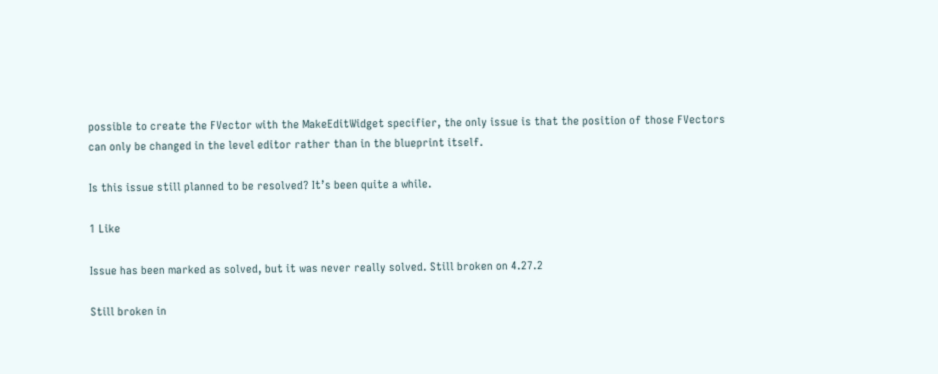possible to create the FVector with the MakeEditWidget specifier, the only issue is that the position of those FVectors can only be changed in the level editor rather than in the blueprint itself.

Is this issue still planned to be resolved? It’s been quite a while.

1 Like

Issue has been marked as solved, but it was never really solved. Still broken on 4.27.2

Still broken in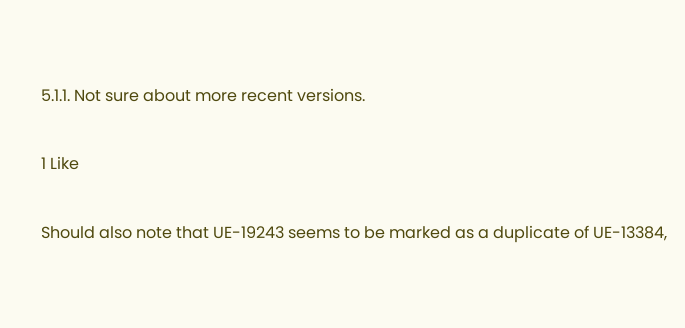5.1.1. Not sure about more recent versions.

1 Like

Should also note that UE-19243 seems to be marked as a duplicate of UE-13384,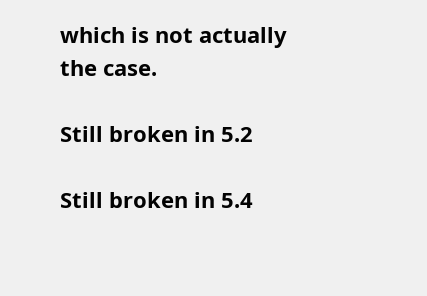which is not actually the case.

Still broken in 5.2

Still broken in 5.4